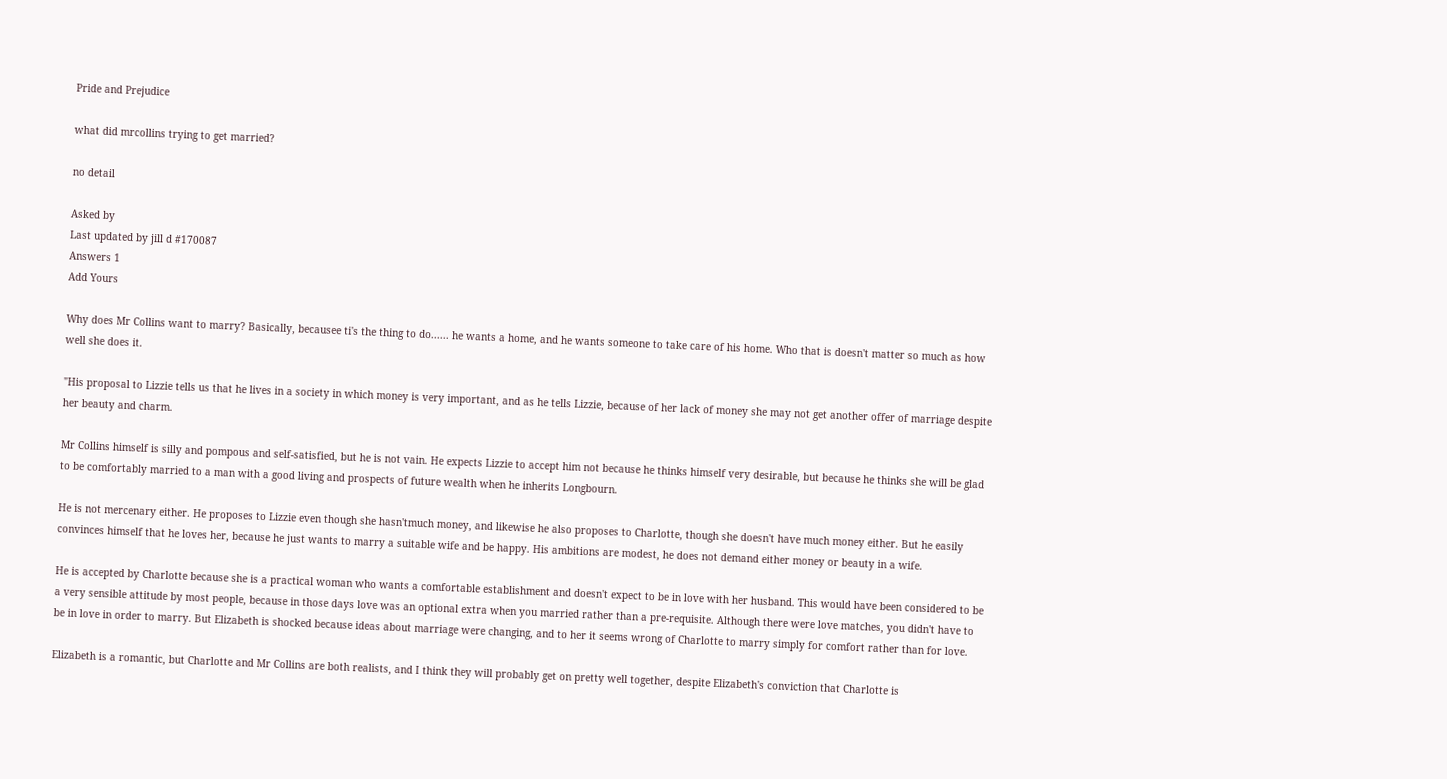Pride and Prejudice

what did mrcollins trying to get married?

no detail

Asked by
Last updated by jill d #170087
Answers 1
Add Yours

Why does Mr Collins want to marry? Basically, becausee ti's the thing to do...... he wants a home, and he wants someone to take care of his home. Who that is doesn't matter so much as how well she does it.

"His proposal to Lizzie tells us that he lives in a society in which money is very important, and as he tells Lizzie, because of her lack of money she may not get another offer of marriage despite her beauty and charm.

Mr Collins himself is silly and pompous and self-satisfied, but he is not vain. He expects Lizzie to accept him not because he thinks himself very desirable, but because he thinks she will be glad to be comfortably married to a man with a good living and prospects of future wealth when he inherits Longbourn.

He is not mercenary either. He proposes to Lizzie even though she hasn'tmuch money, and likewise he also proposes to Charlotte, though she doesn't have much money either. But he easily convinces himself that he loves her, because he just wants to marry a suitable wife and be happy. His ambitions are modest, he does not demand either money or beauty in a wife.

He is accepted by Charlotte because she is a practical woman who wants a comfortable establishment and doesn't expect to be in love with her husband. This would have been considered to be a very sensible attitude by most people, because in those days love was an optional extra when you married rather than a pre-requisite. Although there were love matches, you didn't have to be in love in order to marry. But Elizabeth is shocked because ideas about marriage were changing, and to her it seems wrong of Charlotte to marry simply for comfort rather than for love.

Elizabeth is a romantic, but Charlotte and Mr Collins are both realists, and I think they will probably get on pretty well together, despite Elizabeth's conviction that Charlotte is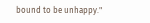bound to be unhappy."